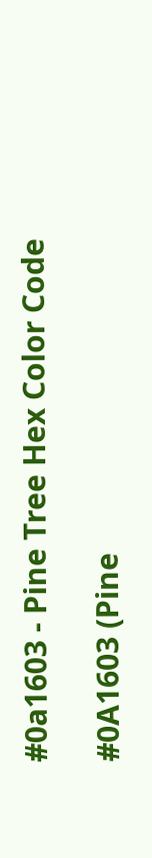#0a1603 - Pine Tree Hex Color Code

#0A1603 (Pine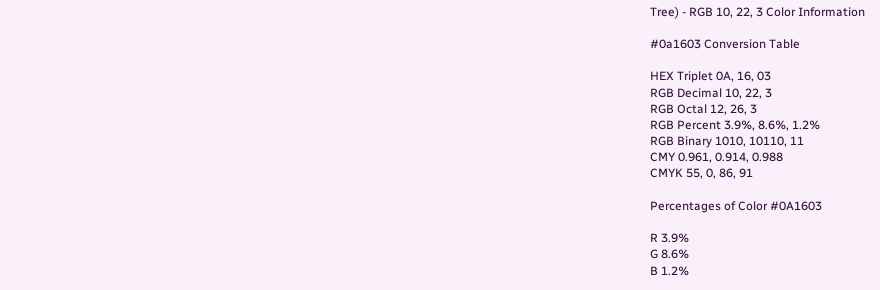Tree) - RGB 10, 22, 3 Color Information

#0a1603 Conversion Table

HEX Triplet 0A, 16, 03
RGB Decimal 10, 22, 3
RGB Octal 12, 26, 3
RGB Percent 3.9%, 8.6%, 1.2%
RGB Binary 1010, 10110, 11
CMY 0.961, 0.914, 0.988
CMYK 55, 0, 86, 91

Percentages of Color #0A1603

R 3.9%
G 8.6%
B 1.2%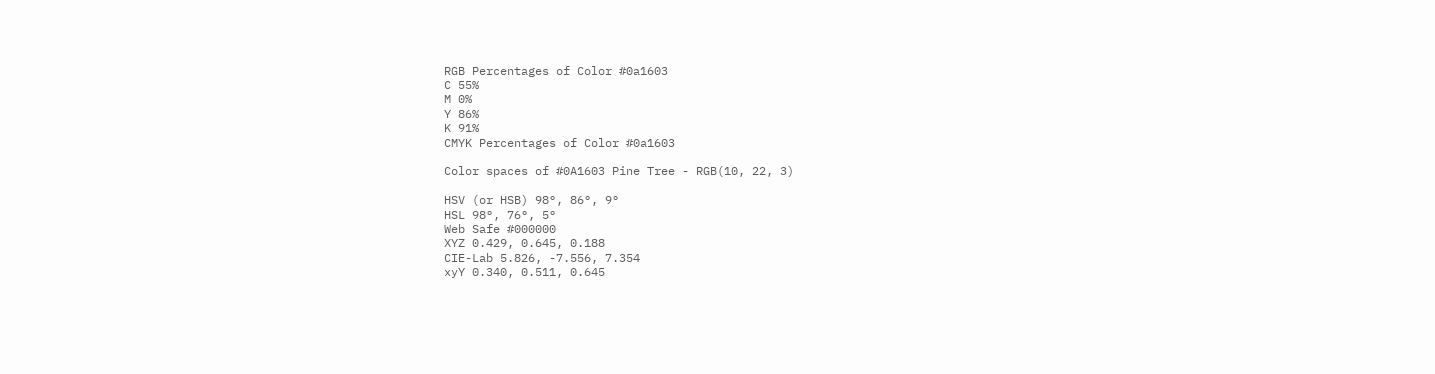RGB Percentages of Color #0a1603
C 55%
M 0%
Y 86%
K 91%
CMYK Percentages of Color #0a1603

Color spaces of #0A1603 Pine Tree - RGB(10, 22, 3)

HSV (or HSB) 98°, 86°, 9°
HSL 98°, 76°, 5°
Web Safe #000000
XYZ 0.429, 0.645, 0.188
CIE-Lab 5.826, -7.556, 7.354
xyY 0.340, 0.511, 0.645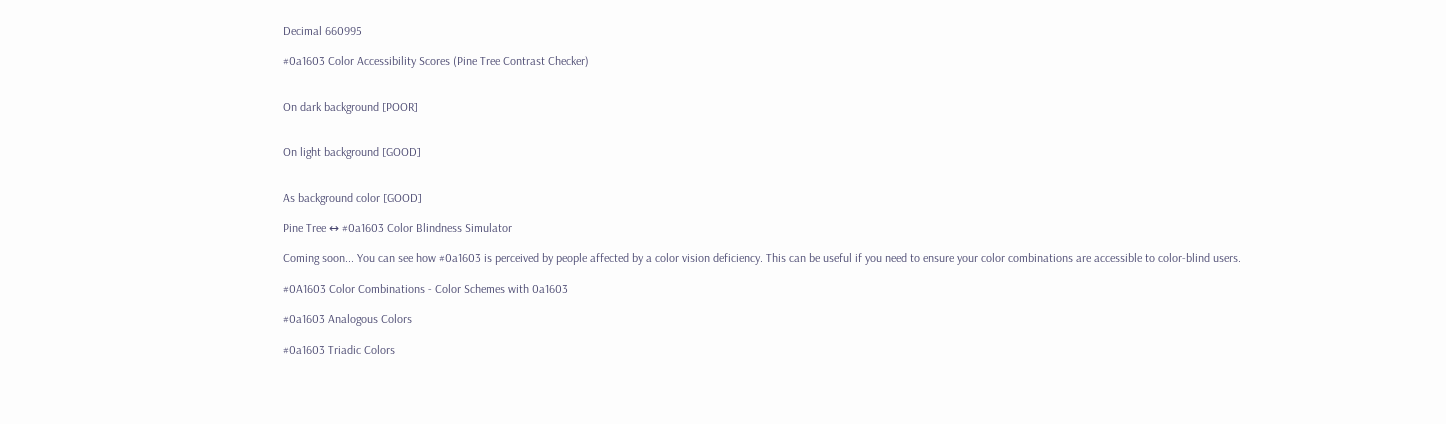Decimal 660995

#0a1603 Color Accessibility Scores (Pine Tree Contrast Checker)


On dark background [POOR]


On light background [GOOD]


As background color [GOOD]

Pine Tree ↔ #0a1603 Color Blindness Simulator

Coming soon... You can see how #0a1603 is perceived by people affected by a color vision deficiency. This can be useful if you need to ensure your color combinations are accessible to color-blind users.

#0A1603 Color Combinations - Color Schemes with 0a1603

#0a1603 Analogous Colors

#0a1603 Triadic Colors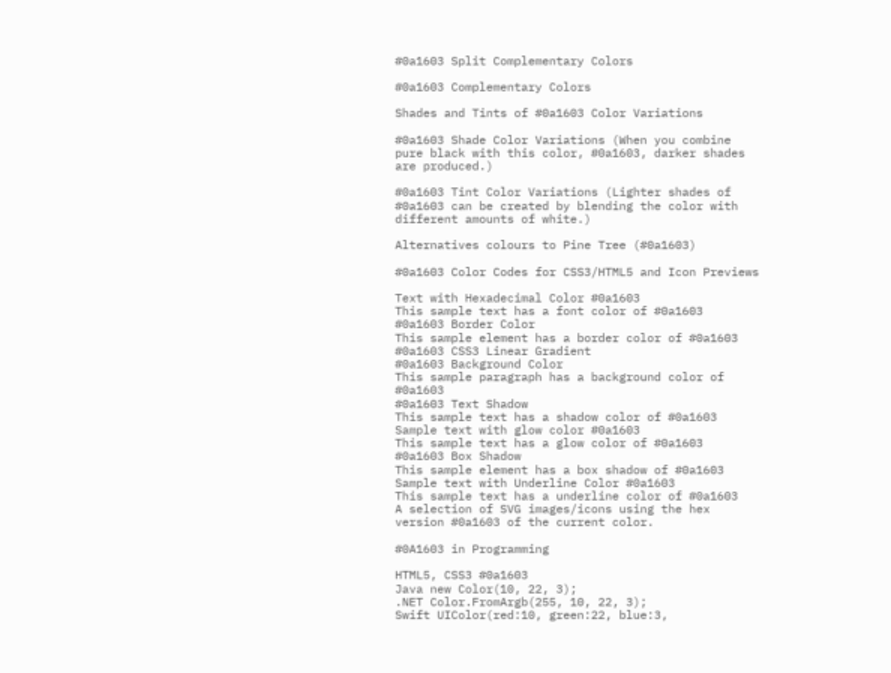#0a1603 Split Complementary Colors

#0a1603 Complementary Colors

Shades and Tints of #0a1603 Color Variations

#0a1603 Shade Color Variations (When you combine pure black with this color, #0a1603, darker shades are produced.)

#0a1603 Tint Color Variations (Lighter shades of #0a1603 can be created by blending the color with different amounts of white.)

Alternatives colours to Pine Tree (#0a1603)

#0a1603 Color Codes for CSS3/HTML5 and Icon Previews

Text with Hexadecimal Color #0a1603
This sample text has a font color of #0a1603
#0a1603 Border Color
This sample element has a border color of #0a1603
#0a1603 CSS3 Linear Gradient
#0a1603 Background Color
This sample paragraph has a background color of #0a1603
#0a1603 Text Shadow
This sample text has a shadow color of #0a1603
Sample text with glow color #0a1603
This sample text has a glow color of #0a1603
#0a1603 Box Shadow
This sample element has a box shadow of #0a1603
Sample text with Underline Color #0a1603
This sample text has a underline color of #0a1603
A selection of SVG images/icons using the hex version #0a1603 of the current color.

#0A1603 in Programming

HTML5, CSS3 #0a1603
Java new Color(10, 22, 3);
.NET Color.FromArgb(255, 10, 22, 3);
Swift UIColor(red:10, green:22, blue:3,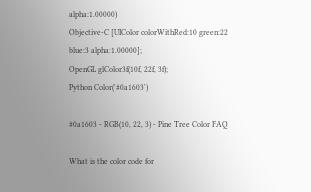alpha:1.00000)
Objective-C [UIColor colorWithRed:10 green:22 blue:3 alpha:1.00000];
OpenGL glColor3f(10f, 22f, 3f);
Python Color('#0a1603')

#0a1603 - RGB(10, 22, 3) - Pine Tree Color FAQ

What is the color code for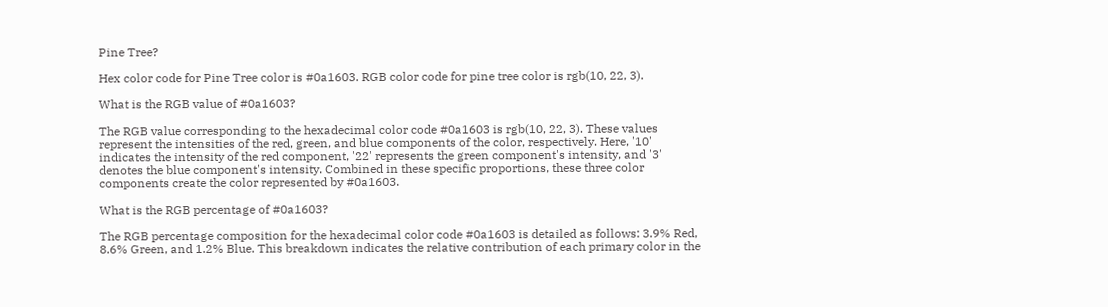Pine Tree?

Hex color code for Pine Tree color is #0a1603. RGB color code for pine tree color is rgb(10, 22, 3).

What is the RGB value of #0a1603?

The RGB value corresponding to the hexadecimal color code #0a1603 is rgb(10, 22, 3). These values represent the intensities of the red, green, and blue components of the color, respectively. Here, '10' indicates the intensity of the red component, '22' represents the green component's intensity, and '3' denotes the blue component's intensity. Combined in these specific proportions, these three color components create the color represented by #0a1603.

What is the RGB percentage of #0a1603?

The RGB percentage composition for the hexadecimal color code #0a1603 is detailed as follows: 3.9% Red, 8.6% Green, and 1.2% Blue. This breakdown indicates the relative contribution of each primary color in the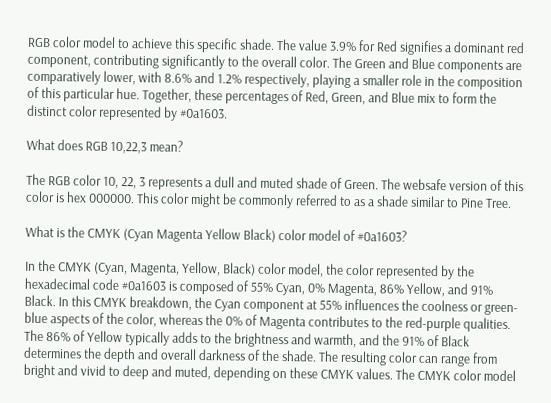RGB color model to achieve this specific shade. The value 3.9% for Red signifies a dominant red component, contributing significantly to the overall color. The Green and Blue components are comparatively lower, with 8.6% and 1.2% respectively, playing a smaller role in the composition of this particular hue. Together, these percentages of Red, Green, and Blue mix to form the distinct color represented by #0a1603.

What does RGB 10,22,3 mean?

The RGB color 10, 22, 3 represents a dull and muted shade of Green. The websafe version of this color is hex 000000. This color might be commonly referred to as a shade similar to Pine Tree.

What is the CMYK (Cyan Magenta Yellow Black) color model of #0a1603?

In the CMYK (Cyan, Magenta, Yellow, Black) color model, the color represented by the hexadecimal code #0a1603 is composed of 55% Cyan, 0% Magenta, 86% Yellow, and 91% Black. In this CMYK breakdown, the Cyan component at 55% influences the coolness or green-blue aspects of the color, whereas the 0% of Magenta contributes to the red-purple qualities. The 86% of Yellow typically adds to the brightness and warmth, and the 91% of Black determines the depth and overall darkness of the shade. The resulting color can range from bright and vivid to deep and muted, depending on these CMYK values. The CMYK color model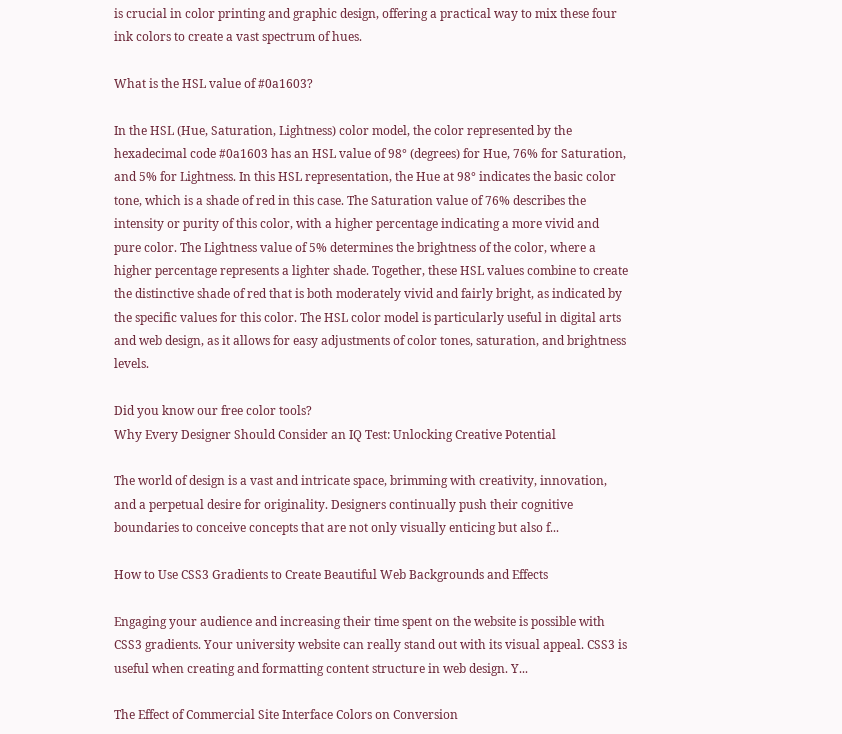is crucial in color printing and graphic design, offering a practical way to mix these four ink colors to create a vast spectrum of hues.

What is the HSL value of #0a1603?

In the HSL (Hue, Saturation, Lightness) color model, the color represented by the hexadecimal code #0a1603 has an HSL value of 98° (degrees) for Hue, 76% for Saturation, and 5% for Lightness. In this HSL representation, the Hue at 98° indicates the basic color tone, which is a shade of red in this case. The Saturation value of 76% describes the intensity or purity of this color, with a higher percentage indicating a more vivid and pure color. The Lightness value of 5% determines the brightness of the color, where a higher percentage represents a lighter shade. Together, these HSL values combine to create the distinctive shade of red that is both moderately vivid and fairly bright, as indicated by the specific values for this color. The HSL color model is particularly useful in digital arts and web design, as it allows for easy adjustments of color tones, saturation, and brightness levels.

Did you know our free color tools?
Why Every Designer Should Consider an IQ Test: Unlocking Creative Potential

The world of design is a vast and intricate space, brimming with creativity, innovation, and a perpetual desire for originality. Designers continually push their cognitive boundaries to conceive concepts that are not only visually enticing but also f...

How to Use CSS3 Gradients to Create Beautiful Web Backgrounds and Effects

Engaging your audience and increasing their time spent on the website is possible with CSS3 gradients. Your university website can really stand out with its visual appeal. CSS3 is useful when creating and formatting content structure in web design. Y...

The Effect of Commercial Site Interface Colors on Conversion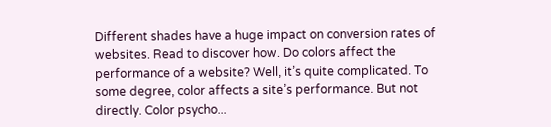Different shades have a huge impact on conversion rates of websites. Read to discover how. Do colors affect the performance of a website? Well, it’s quite complicated. To some degree, color affects a site’s performance. But not directly. Color psycho...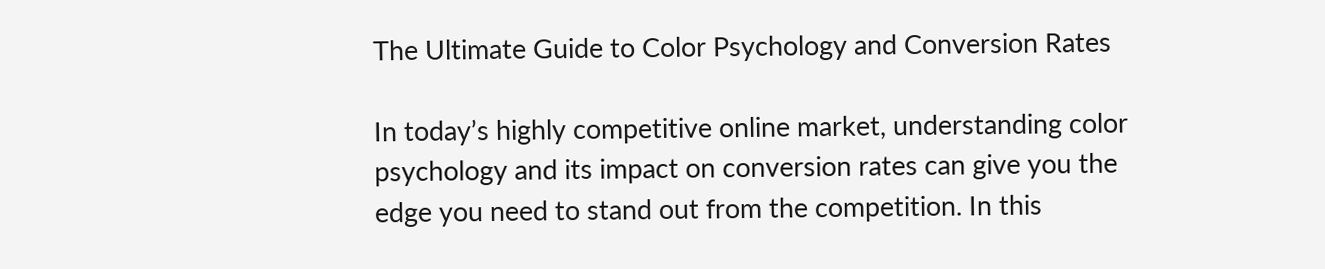The Ultimate Guide to Color Psychology and Conversion Rates

In today’s highly competitive online market, understanding color psychology and its impact on conversion rates can give you the edge you need to stand out from the competition. In this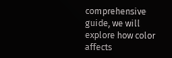comprehensive guide, we will explore how color affects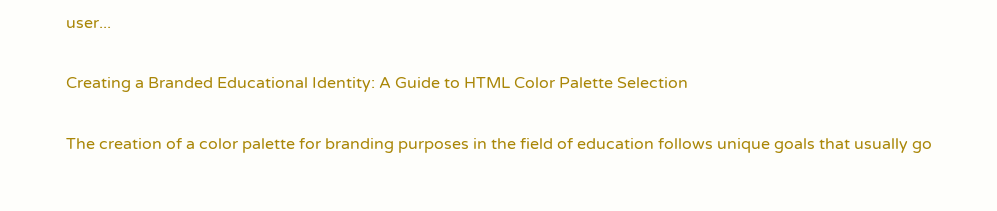user...

Creating a Branded Educational Identity: A Guide to HTML Color Palette Selection

The creation of a color palette for branding purposes in the field of education follows unique goals that usually go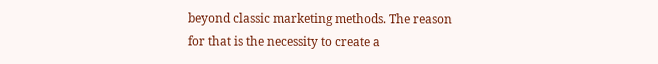beyond classic marketing methods. The reason for that is the necessity to create a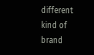different kind of brand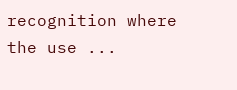recognition where the use ...